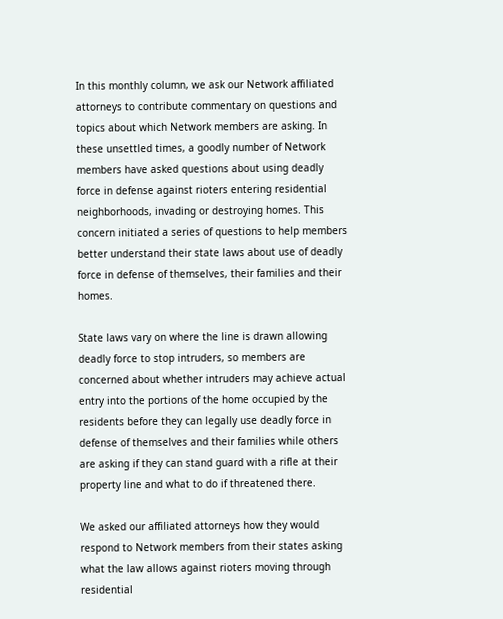In this monthly column, we ask our Network affiliated attorneys to contribute commentary on questions and topics about which Network members are asking. In these unsettled times, a goodly number of Network members have asked questions about using deadly force in defense against rioters entering residential neighborhoods, invading or destroying homes. This concern initiated a series of questions to help members better understand their state laws about use of deadly force in defense of themselves, their families and their homes.

State laws vary on where the line is drawn allowing deadly force to stop intruders, so members are concerned about whether intruders may achieve actual entry into the portions of the home occupied by the residents before they can legally use deadly force in defense of themselves and their families while others are asking if they can stand guard with a rifle at their property line and what to do if threatened there.

We asked our affiliated attorneys how they would respond to Network members from their states asking what the law allows against rioters moving through residential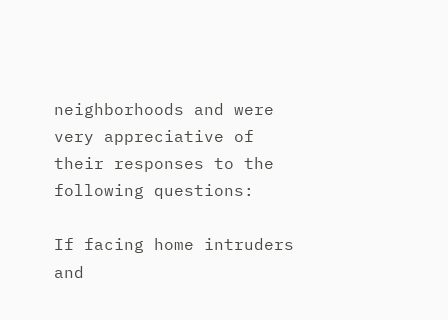neighborhoods and were very appreciative of their responses to the following questions:

If facing home intruders and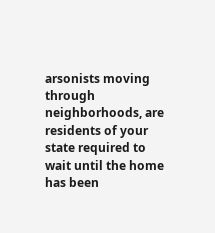arsonists moving through neighborhoods, are residents of your state required to wait until the home has been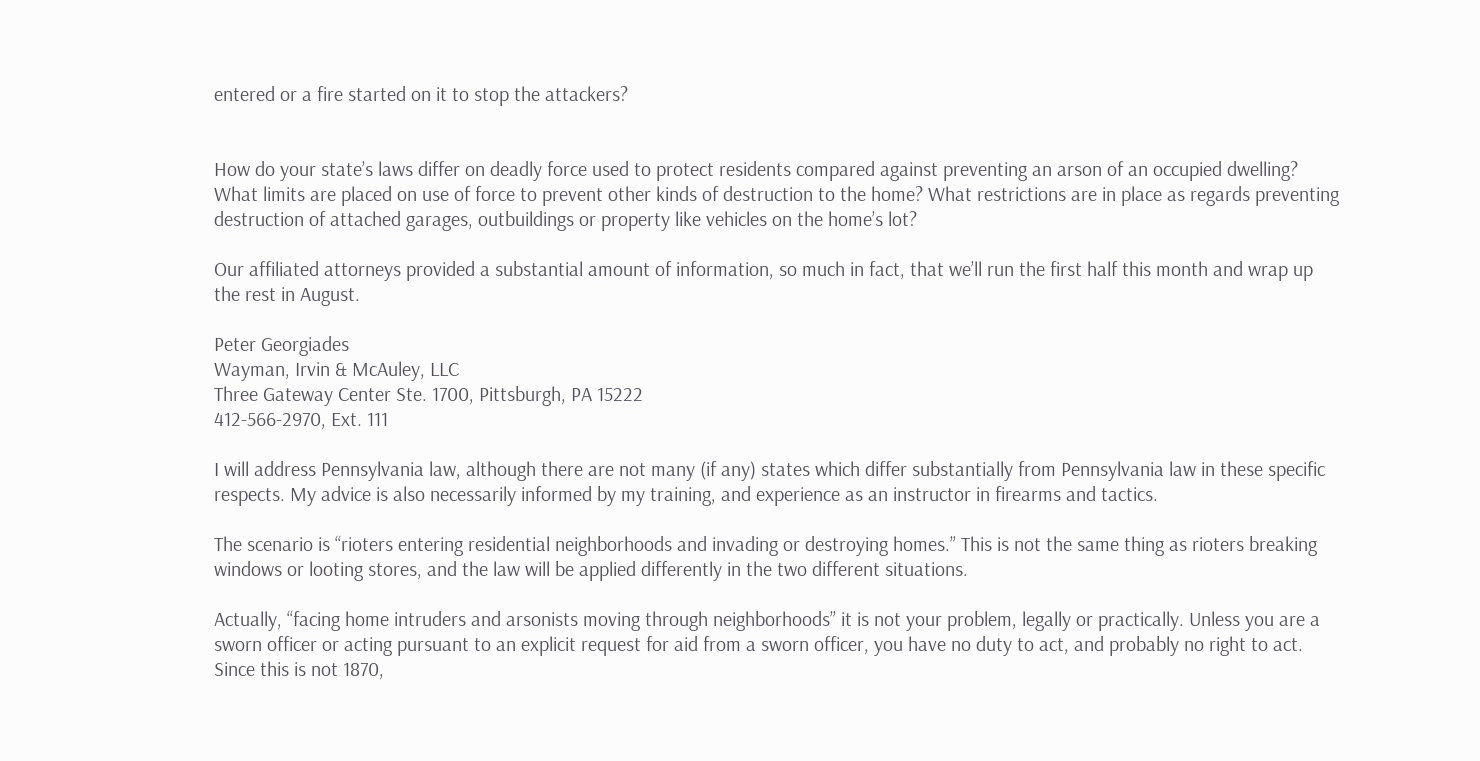entered or a fire started on it to stop the attackers?


How do your state’s laws differ on deadly force used to protect residents compared against preventing an arson of an occupied dwelling? What limits are placed on use of force to prevent other kinds of destruction to the home? What restrictions are in place as regards preventing destruction of attached garages, outbuildings or property like vehicles on the home’s lot?

Our affiliated attorneys provided a substantial amount of information, so much in fact, that we’ll run the first half this month and wrap up the rest in August.

Peter Georgiades
Wayman, Irvin & McAuley, LLC
Three Gateway Center Ste. 1700, Pittsburgh, PA 15222
412-566-2970, Ext. 111

I will address Pennsylvania law, although there are not many (if any) states which differ substantially from Pennsylvania law in these specific respects. My advice is also necessarily informed by my training, and experience as an instructor in firearms and tactics.

The scenario is “rioters entering residential neighborhoods and invading or destroying homes.” This is not the same thing as rioters breaking windows or looting stores, and the law will be applied differently in the two different situations.

Actually, “facing home intruders and arsonists moving through neighborhoods” it is not your problem, legally or practically. Unless you are a sworn officer or acting pursuant to an explicit request for aid from a sworn officer, you have no duty to act, and probably no right to act. Since this is not 1870,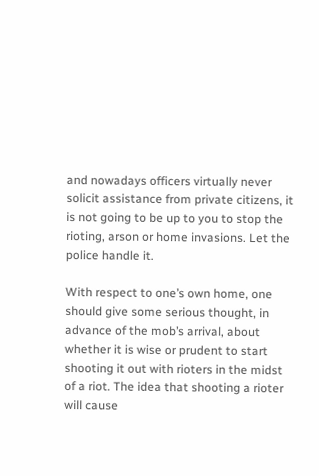and nowadays officers virtually never solicit assistance from private citizens, it is not going to be up to you to stop the rioting, arson or home invasions. Let the police handle it.

With respect to one’s own home, one should give some serious thought, in advance of the mob’s arrival, about whether it is wise or prudent to start shooting it out with rioters in the midst of a riot. The idea that shooting a rioter will cause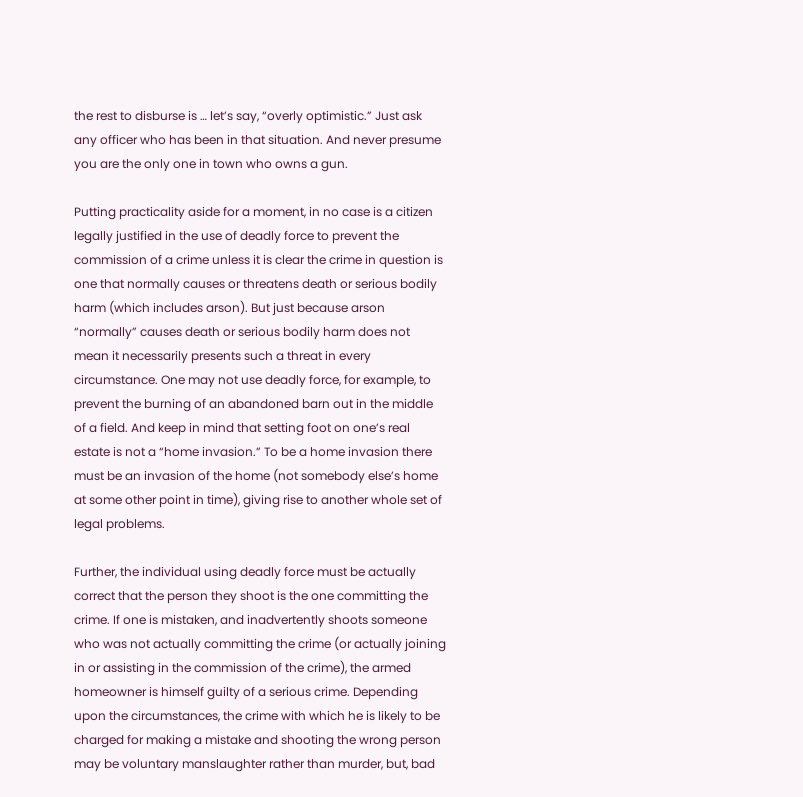the rest to disburse is … let’s say, “overly optimistic.” Just ask any officer who has been in that situation. And never presume you are the only one in town who owns a gun.

Putting practicality aside for a moment, in no case is a citizen legally justified in the use of deadly force to prevent the commission of a crime unless it is clear the crime in question is one that normally causes or threatens death or serious bodily harm (which includes arson). But just because arson “normally” causes death or serious bodily harm does not mean it necessarily presents such a threat in every circumstance. One may not use deadly force, for example, to prevent the burning of an abandoned barn out in the middle of a field. And keep in mind that setting foot on one’s real estate is not a “home invasion.” To be a home invasion there must be an invasion of the home (not somebody else’s home at some other point in time), giving rise to another whole set of legal problems.

Further, the individual using deadly force must be actually correct that the person they shoot is the one committing the crime. If one is mistaken, and inadvertently shoots someone who was not actually committing the crime (or actually joining in or assisting in the commission of the crime), the armed homeowner is himself guilty of a serious crime. Depending upon the circumstances, the crime with which he is likely to be charged for making a mistake and shooting the wrong person may be voluntary manslaughter rather than murder, but, bad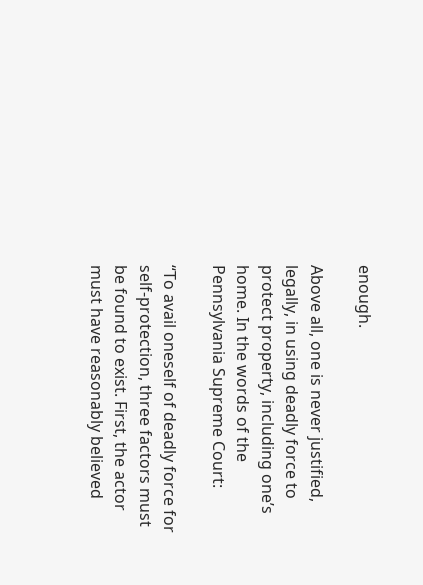enough.

Above all, one is never justified, legally, in using deadly force to protect property, including one’s home. In the words of the Pennsylvania Supreme Court:

“To avail oneself of deadly force for self-protection, three factors must be found to exist. First, the actor must have reasonably believed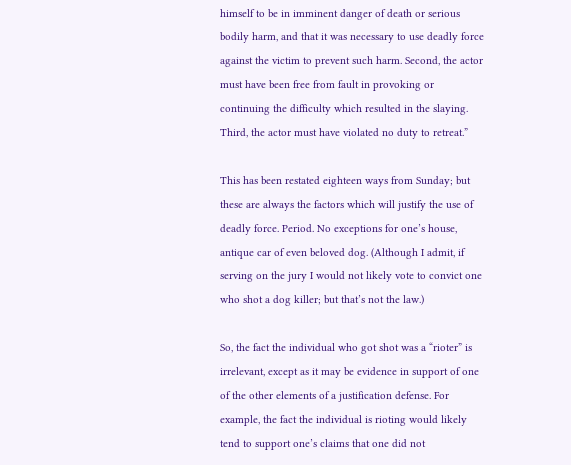himself to be in imminent danger of death or serious bodily harm, and that it was necessary to use deadly force against the victim to prevent such harm. Second, the actor must have been free from fault in provoking or continuing the difficulty which resulted in the slaying. Third, the actor must have violated no duty to retreat.”

This has been restated eighteen ways from Sunday; but these are always the factors which will justify the use of deadly force. Period. No exceptions for one’s house, antique car of even beloved dog. (Although I admit, if serving on the jury I would not likely vote to convict one who shot a dog killer; but that’s not the law.)

So, the fact the individual who got shot was a “rioter” is irrelevant, except as it may be evidence in support of one of the other elements of a justification defense. For example, the fact the individual is rioting would likely tend to support one’s claims that one did not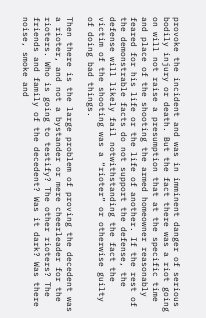provoke the incident and was in imminent danger of serious bodily injury or death. But the fact there was a riot going on will not raise a presumption that at the specific time and place of the shooting the armed homeowner reasonably feared for his life or the life of another. If the rest of the demonstrable facts do not support the defense, the defense will likely fail notwithstanding the fact the victim of the shooting was a “rioter” or otherwise guilty of doing bad things.

Then there is the large problem of proving the decedent was a rioter, and not a bystander or mere cheerleader for the rioters. Who is going to testify? The other rioters? The friends and family of the decedent? Was it dark? Was there noise, smoke and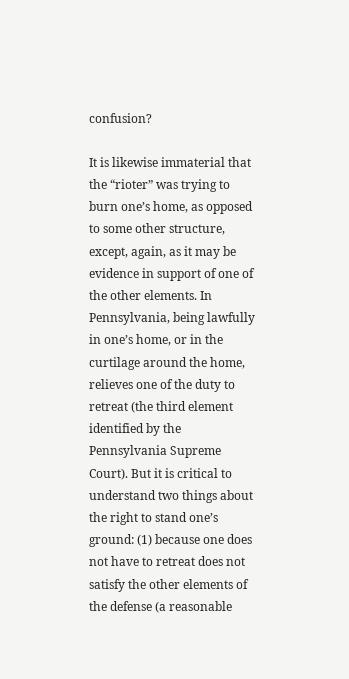confusion?

It is likewise immaterial that the “rioter” was trying to burn one’s home, as opposed to some other structure, except, again, as it may be evidence in support of one of the other elements. In Pennsylvania, being lawfully in one’s home, or in the curtilage around the home, relieves one of the duty to retreat (the third element identified by the Pennsylvania Supreme Court). But it is critical to understand two things about the right to stand one’s ground: (1) because one does not have to retreat does not satisfy the other elements of the defense (a reasonable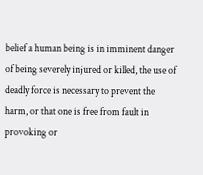belief a human being is in imminent danger of being severely injured or killed, the use of deadly force is necessary to prevent the harm, or that one is free from fault in provoking or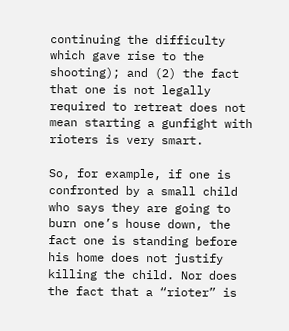continuing the difficulty which gave rise to the shooting); and (2) the fact that one is not legally required to retreat does not mean starting a gunfight with rioters is very smart.

So, for example, if one is confronted by a small child who says they are going to burn one’s house down, the fact one is standing before his home does not justify killing the child. Nor does the fact that a “rioter” is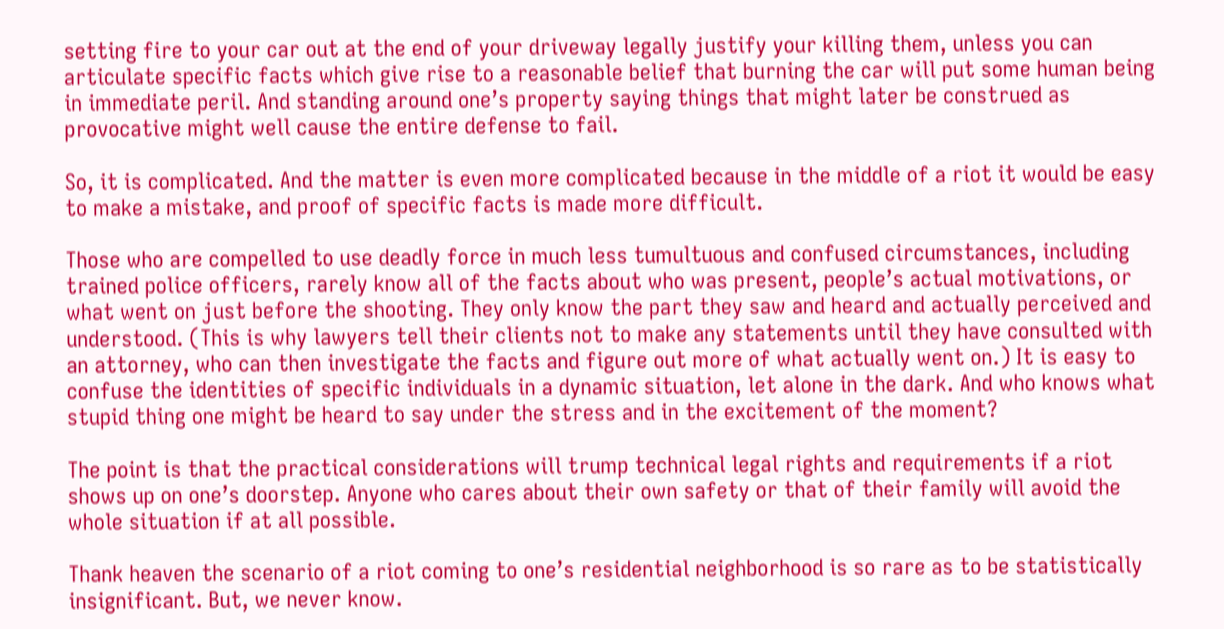setting fire to your car out at the end of your driveway legally justify your killing them, unless you can articulate specific facts which give rise to a reasonable belief that burning the car will put some human being in immediate peril. And standing around one’s property saying things that might later be construed as provocative might well cause the entire defense to fail.

So, it is complicated. And the matter is even more complicated because in the middle of a riot it would be easy to make a mistake, and proof of specific facts is made more difficult.

Those who are compelled to use deadly force in much less tumultuous and confused circumstances, including trained police officers, rarely know all of the facts about who was present, people’s actual motivations, or what went on just before the shooting. They only know the part they saw and heard and actually perceived and understood. (This is why lawyers tell their clients not to make any statements until they have consulted with an attorney, who can then investigate the facts and figure out more of what actually went on.) It is easy to confuse the identities of specific individuals in a dynamic situation, let alone in the dark. And who knows what stupid thing one might be heard to say under the stress and in the excitement of the moment?

The point is that the practical considerations will trump technical legal rights and requirements if a riot shows up on one’s doorstep. Anyone who cares about their own safety or that of their family will avoid the whole situation if at all possible.

Thank heaven the scenario of a riot coming to one’s residential neighborhood is so rare as to be statistically insignificant. But, we never know.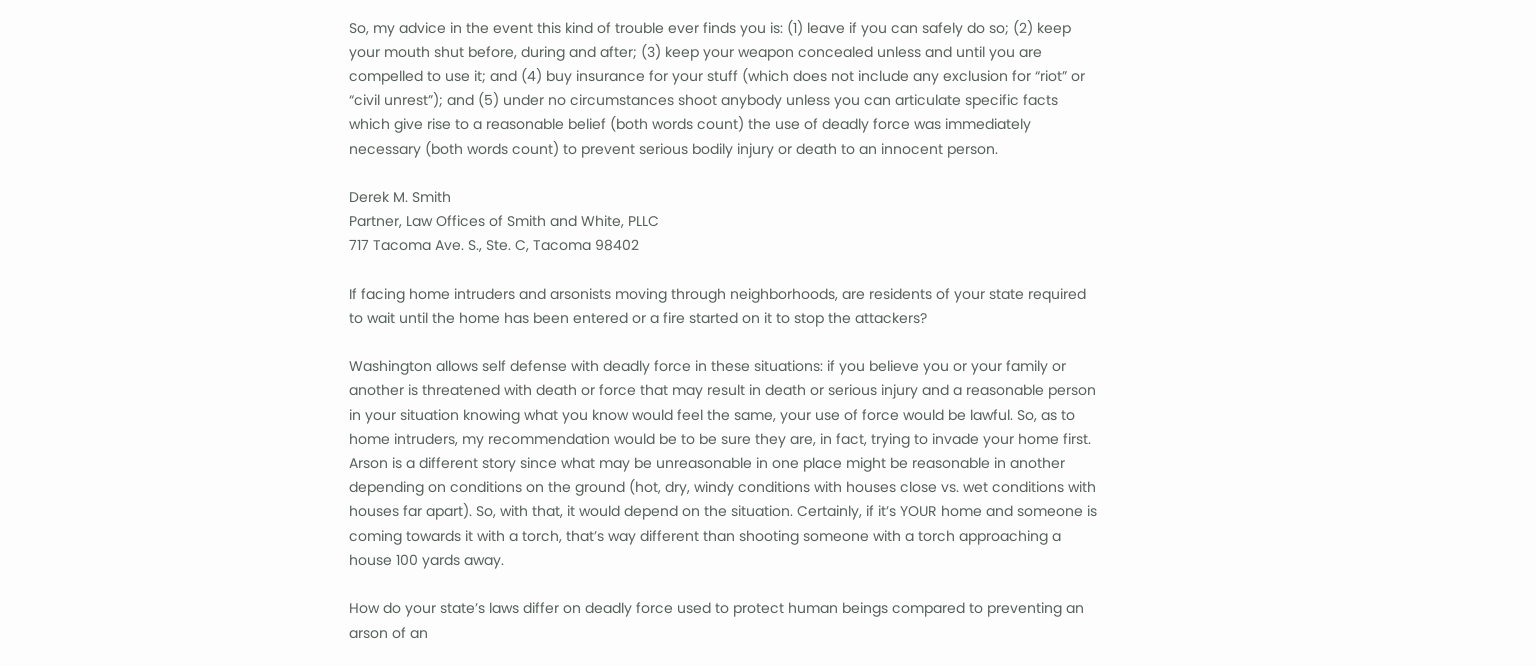So, my advice in the event this kind of trouble ever finds you is: (1) leave if you can safely do so; (2) keep your mouth shut before, during and after; (3) keep your weapon concealed unless and until you are compelled to use it; and (4) buy insurance for your stuff (which does not include any exclusion for “riot” or “civil unrest”); and (5) under no circumstances shoot anybody unless you can articulate specific facts which give rise to a reasonable belief (both words count) the use of deadly force was immediately necessary (both words count) to prevent serious bodily injury or death to an innocent person.

Derek M. Smith
Partner, Law Offices of Smith and White, PLLC
717 Tacoma Ave. S., Ste. C, Tacoma 98402

If facing home intruders and arsonists moving through neighborhoods, are residents of your state required to wait until the home has been entered or a fire started on it to stop the attackers?

Washington allows self defense with deadly force in these situations: if you believe you or your family or another is threatened with death or force that may result in death or serious injury and a reasonable person in your situation knowing what you know would feel the same, your use of force would be lawful. So, as to home intruders, my recommendation would be to be sure they are, in fact, trying to invade your home first. Arson is a different story since what may be unreasonable in one place might be reasonable in another depending on conditions on the ground (hot, dry, windy conditions with houses close vs. wet conditions with houses far apart). So, with that, it would depend on the situation. Certainly, if it’s YOUR home and someone is coming towards it with a torch, that’s way different than shooting someone with a torch approaching a house 100 yards away.

How do your state’s laws differ on deadly force used to protect human beings compared to preventing an arson of an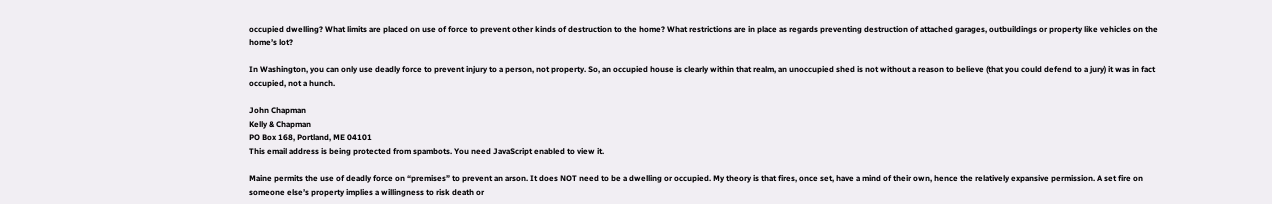occupied dwelling? What limits are placed on use of force to prevent other kinds of destruction to the home? What restrictions are in place as regards preventing destruction of attached garages, outbuildings or property like vehicles on the home’s lot?

In Washington, you can only use deadly force to prevent injury to a person, not property. So, an occupied house is clearly within that realm, an unoccupied shed is not without a reason to believe (that you could defend to a jury) it was in fact occupied, not a hunch.

John Chapman
Kelly & Chapman
PO Box 168, Portland, ME 04101
This email address is being protected from spambots. You need JavaScript enabled to view it.

Maine permits the use of deadly force on “premises” to prevent an arson. It does NOT need to be a dwelling or occupied. My theory is that fires, once set, have a mind of their own, hence the relatively expansive permission. A set fire on someone else’s property implies a willingness to risk death or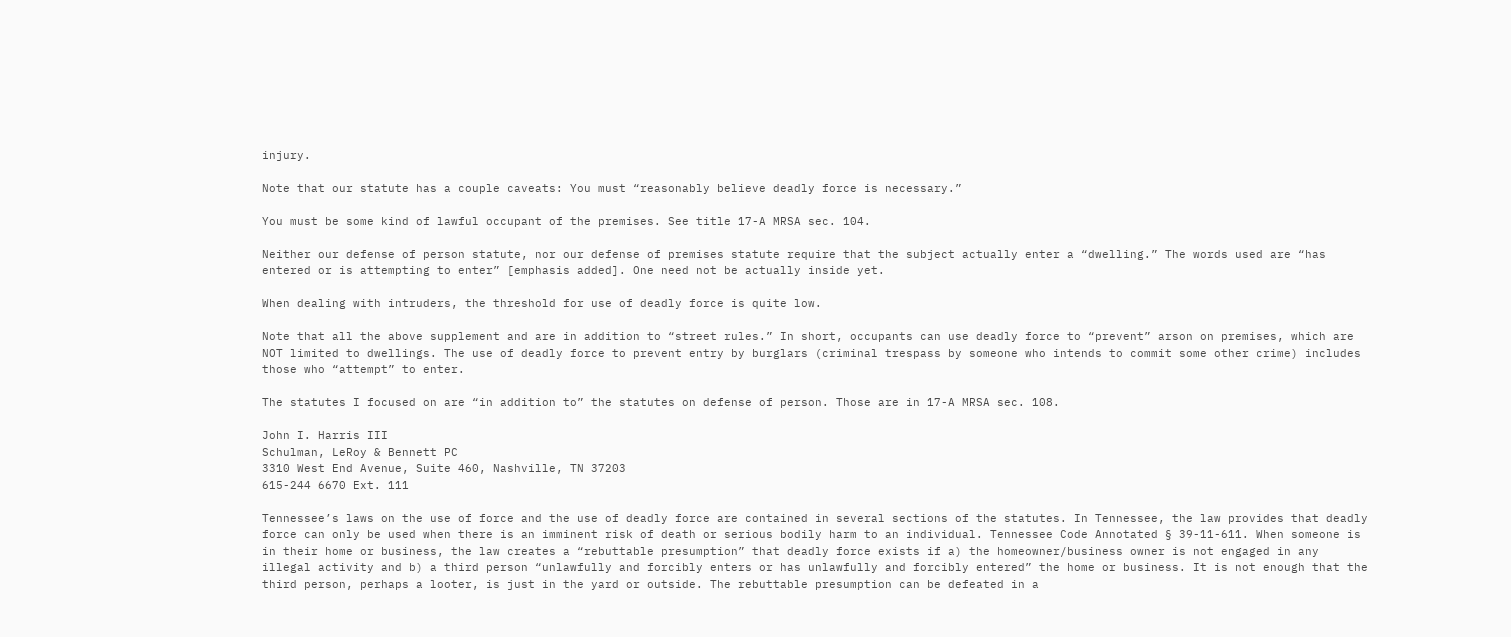injury.

Note that our statute has a couple caveats: You must “reasonably believe deadly force is necessary.”

You must be some kind of lawful occupant of the premises. See title 17-A MRSA sec. 104.

Neither our defense of person statute, nor our defense of premises statute require that the subject actually enter a “dwelling.” The words used are “has entered or is attempting to enter” [emphasis added]. One need not be actually inside yet.

When dealing with intruders, the threshold for use of deadly force is quite low.

Note that all the above supplement and are in addition to “street rules.” In short, occupants can use deadly force to “prevent” arson on premises, which are NOT limited to dwellings. The use of deadly force to prevent entry by burglars (criminal trespass by someone who intends to commit some other crime) includes those who “attempt” to enter.

The statutes I focused on are “in addition to” the statutes on defense of person. Those are in 17-A MRSA sec. 108.

John I. Harris III
Schulman, LeRoy & Bennett PC
3310 West End Avenue, Suite 460, Nashville, TN 37203
615-244 6670 Ext. 111

Tennessee’s laws on the use of force and the use of deadly force are contained in several sections of the statutes. In Tennessee, the law provides that deadly force can only be used when there is an imminent risk of death or serious bodily harm to an individual. Tennessee Code Annotated § 39-11-611. When someone is in their home or business, the law creates a “rebuttable presumption” that deadly force exists if a) the homeowner/business owner is not engaged in any illegal activity and b) a third person “unlawfully and forcibly enters or has unlawfully and forcibly entered” the home or business. It is not enough that the third person, perhaps a looter, is just in the yard or outside. The rebuttable presumption can be defeated in a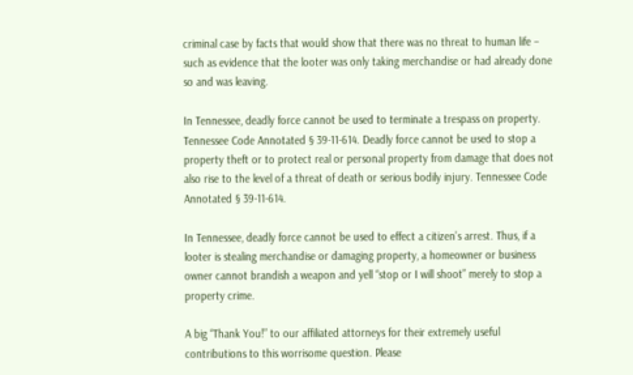criminal case by facts that would show that there was no threat to human life – such as evidence that the looter was only taking merchandise or had already done so and was leaving.

In Tennessee, deadly force cannot be used to terminate a trespass on property. Tennessee Code Annotated § 39-11-614. Deadly force cannot be used to stop a property theft or to protect real or personal property from damage that does not also rise to the level of a threat of death or serious bodily injury. Tennessee Code Annotated § 39-11-614.

In Tennessee, deadly force cannot be used to effect a citizen’s arrest. Thus, if a looter is stealing merchandise or damaging property, a homeowner or business owner cannot brandish a weapon and yell “stop or I will shoot” merely to stop a property crime.

A big “Thank You!” to our affiliated attorneys for their extremely useful contributions to this worrisome question. Please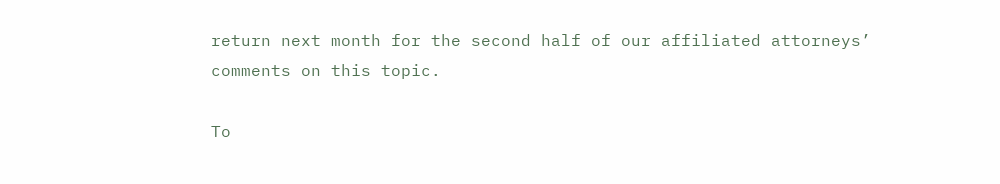return next month for the second half of our affiliated attorneys’ comments on this topic.

To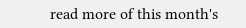read more of this month's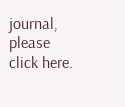journal, please click here.